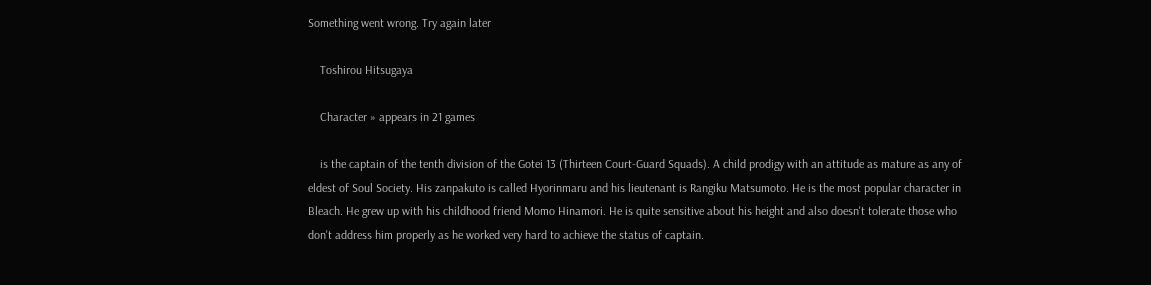Something went wrong. Try again later

    Toshirou Hitsugaya

    Character » appears in 21 games

    is the captain of the tenth division of the Gotei 13 (Thirteen Court-Guard Squads). A child prodigy with an attitude as mature as any of eldest of Soul Society. His zanpakuto is called Hyorinmaru and his lieutenant is Rangiku Matsumoto. He is the most popular character in Bleach. He grew up with his childhood friend Momo Hinamori. He is quite sensitive about his height and also doesn't tolerate those who don't address him properly as he worked very hard to achieve the status of captain.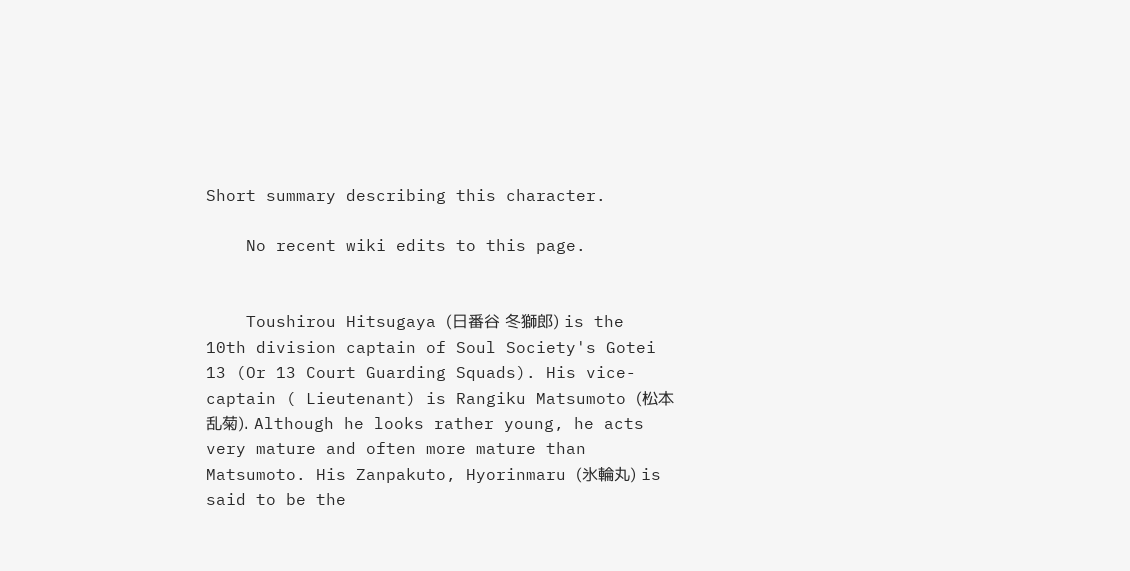Short summary describing this character.

    No recent wiki edits to this page.


    Toushirou Hitsugaya (日番谷 冬獅郎) is the 10th division captain of Soul Society's Gotei 13 (Or 13 Court Guarding Squads). His vice-captain ( Lieutenant) is Rangiku Matsumoto (松本 乱菊). Although he looks rather young, he acts very mature and often more mature than Matsumoto. His Zanpakuto, Hyorinmaru (氷輪丸) is said to be the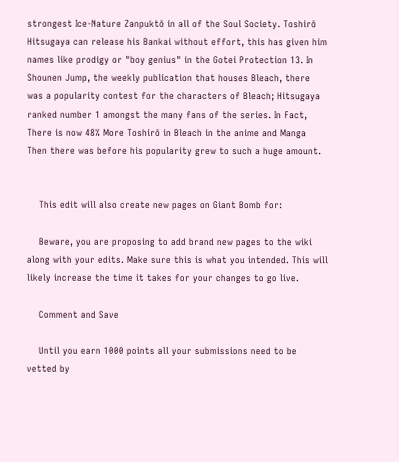strongest Ice-Nature Zanpuktō in all of the Soul Society. Toshirō Hitsugaya can release his Bankai without effort, this has given him names like prodigy or "boy genius" in the Gotei Protection 13. In Shounen Jump, the weekly publication that houses Bleach, there was a popularity contest for the characters of Bleach; Hitsugaya ranked number 1 amongst the many fans of the series. In Fact, There is now 48% More Toshirō in Bleach in the anime and Manga Then there was before his popularity grew to such a huge amount.


    This edit will also create new pages on Giant Bomb for:

    Beware, you are proposing to add brand new pages to the wiki along with your edits. Make sure this is what you intended. This will likely increase the time it takes for your changes to go live.

    Comment and Save

    Until you earn 1000 points all your submissions need to be vetted by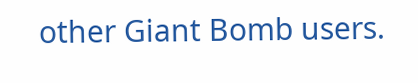other Giant Bomb users.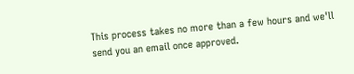This process takes no more than a few hours and we'll send you an email once approved.